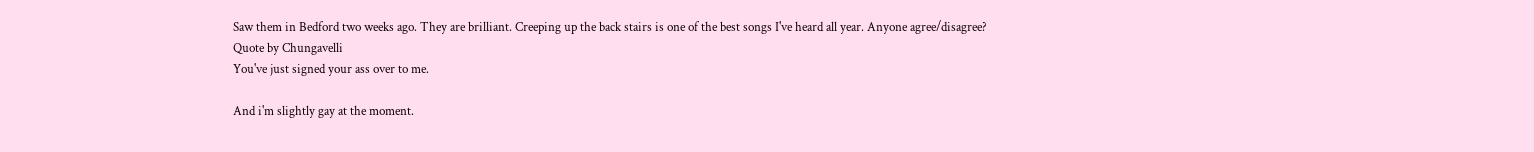Saw them in Bedford two weeks ago. They are brilliant. Creeping up the back stairs is one of the best songs I've heard all year. Anyone agree/disagree?
Quote by Chungavelli
You've just signed your ass over to me.

And i'm slightly gay at the moment.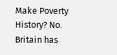Make Poverty History? No.
Britain has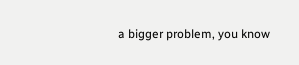a bigger problem, you know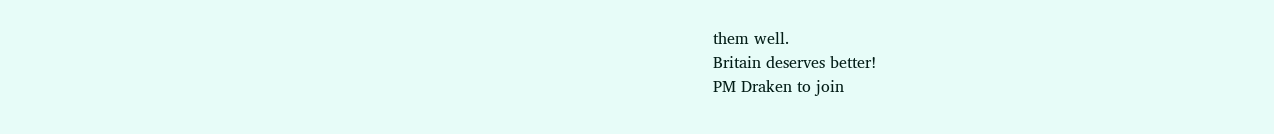them well.
Britain deserves better!
PM Draken to join